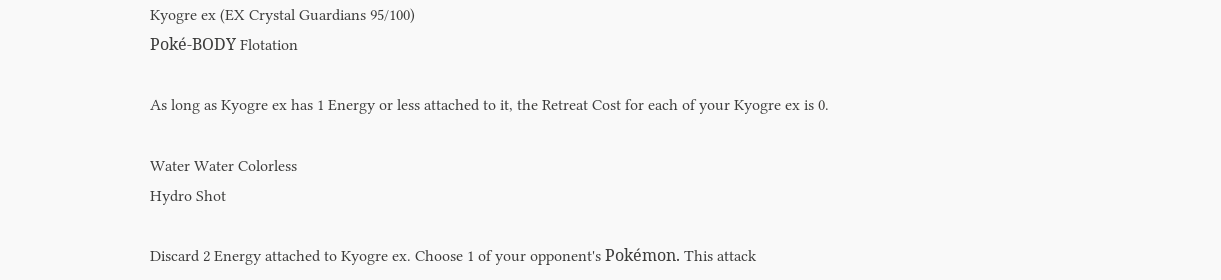Kyogre ex (EX Crystal Guardians 95/100)
Poké-BODY Flotation

As long as Kyogre ex has 1 Energy or less attached to it, the Retreat Cost for each of your Kyogre ex is 0.

Water Water Colorless
Hydro Shot

Discard 2 Energy attached to Kyogre ex. Choose 1 of your opponent's Pokémon. This attack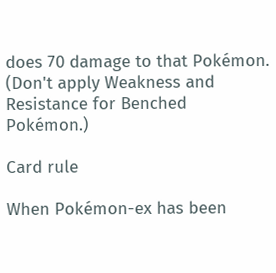does 70 damage to that Pokémon. (Don't apply Weakness and Resistance for Benched Pokémon.)

Card rule

When Pokémon-ex has been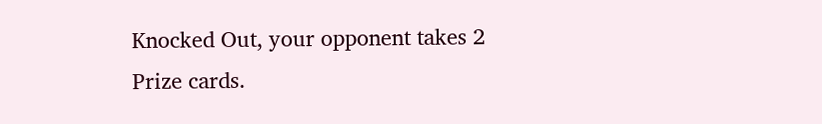Knocked Out, your opponent takes 2 Prize cards.